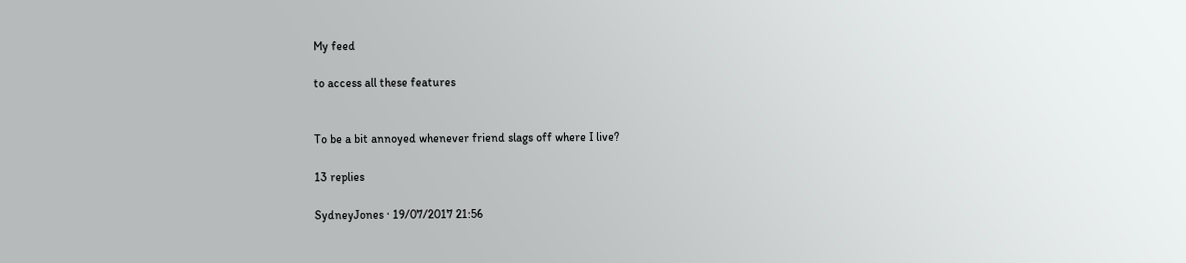My feed

to access all these features


To be a bit annoyed whenever friend slags off where I live?

13 replies

SydneyJones · 19/07/2017 21:56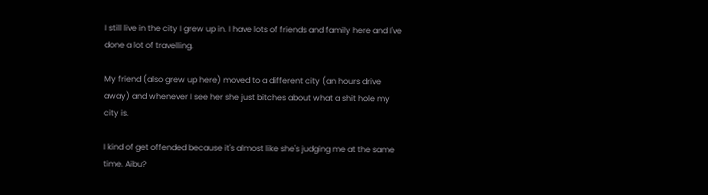I still live in the city I grew up in. I have lots of friends and family here and I've done a lot of travelling.

My friend (also grew up here) moved to a different city (an hours drive away) and whenever I see her she just bitches about what a shit hole my city is.

I kind of get offended because it's almost like she's judging me at the same time. Aibu?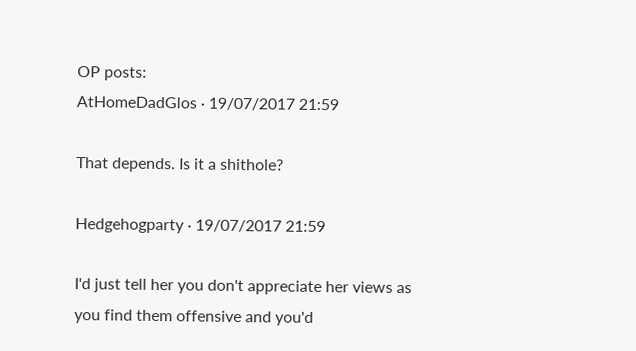OP posts:
AtHomeDadGlos · 19/07/2017 21:59

That depends. Is it a shithole?

Hedgehogparty · 19/07/2017 21:59

I'd just tell her you don't appreciate her views as you find them offensive and you'd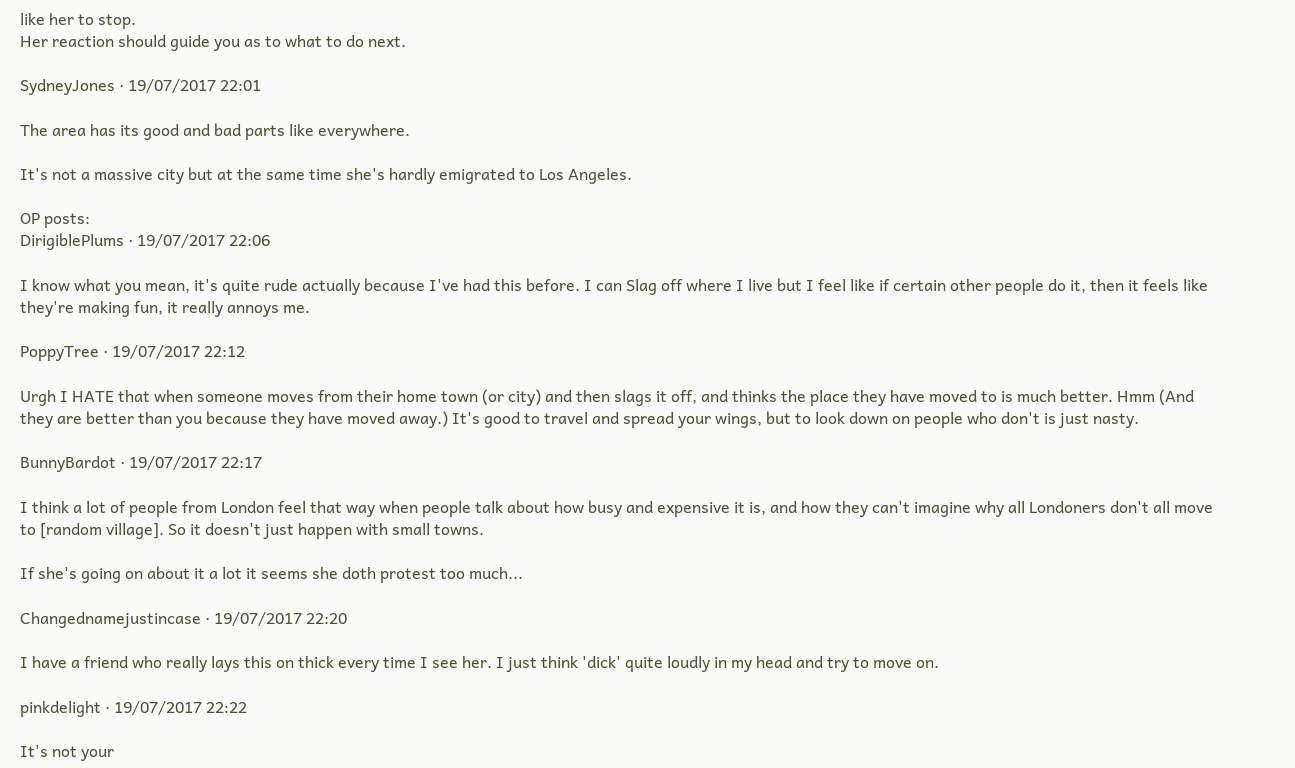like her to stop.
Her reaction should guide you as to what to do next.

SydneyJones · 19/07/2017 22:01

The area has its good and bad parts like everywhere.

It's not a massive city but at the same time she's hardly emigrated to Los Angeles.

OP posts:
DirigiblePlums · 19/07/2017 22:06

I know what you mean, it's quite rude actually because I've had this before. I can Slag off where I live but I feel like if certain other people do it, then it feels like they're making fun, it really annoys me.

PoppyTree · 19/07/2017 22:12

Urgh I HATE that when someone moves from their home town (or city) and then slags it off, and thinks the place they have moved to is much better. Hmm (And they are better than you because they have moved away.) It's good to travel and spread your wings, but to look down on people who don't is just nasty.

BunnyBardot · 19/07/2017 22:17

I think a lot of people from London feel that way when people talk about how busy and expensive it is, and how they can't imagine why all Londoners don't all move to [random village]. So it doesn't just happen with small towns.

If she's going on about it a lot it seems she doth protest too much...

Changednamejustincase · 19/07/2017 22:20

I have a friend who really lays this on thick every time I see her. I just think 'dick' quite loudly in my head and try to move on.

pinkdelight · 19/07/2017 22:22

It's not your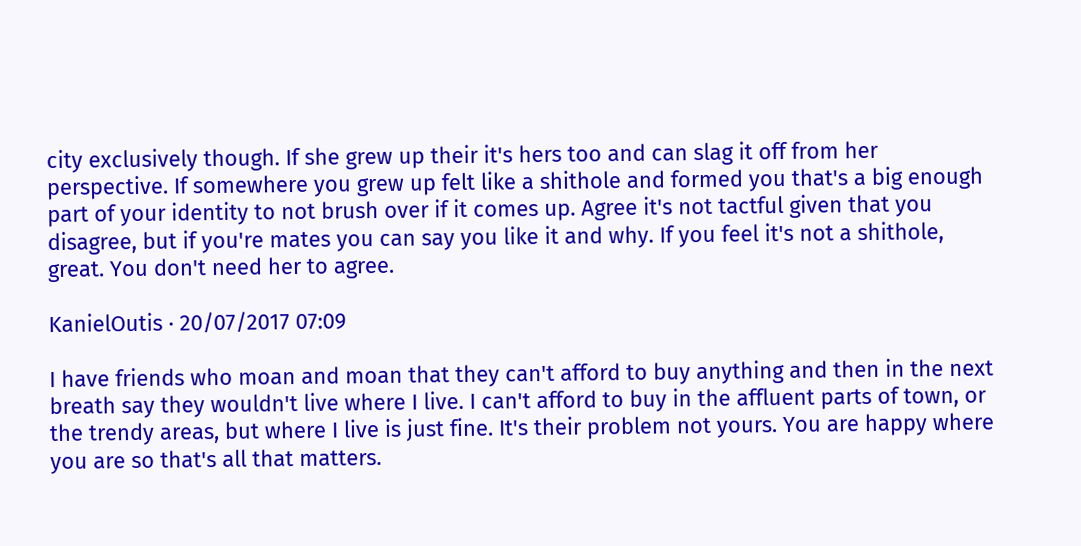city exclusively though. If she grew up their it's hers too and can slag it off from her perspective. If somewhere you grew up felt like a shithole and formed you that's a big enough part of your identity to not brush over if it comes up. Agree it's not tactful given that you disagree, but if you're mates you can say you like it and why. If you feel it's not a shithole, great. You don't need her to agree.

KanielOutis · 20/07/2017 07:09

I have friends who moan and moan that they can't afford to buy anything and then in the next breath say they wouldn't live where I live. I can't afford to buy in the affluent parts of town, or the trendy areas, but where I live is just fine. It's their problem not yours. You are happy where you are so that's all that matters.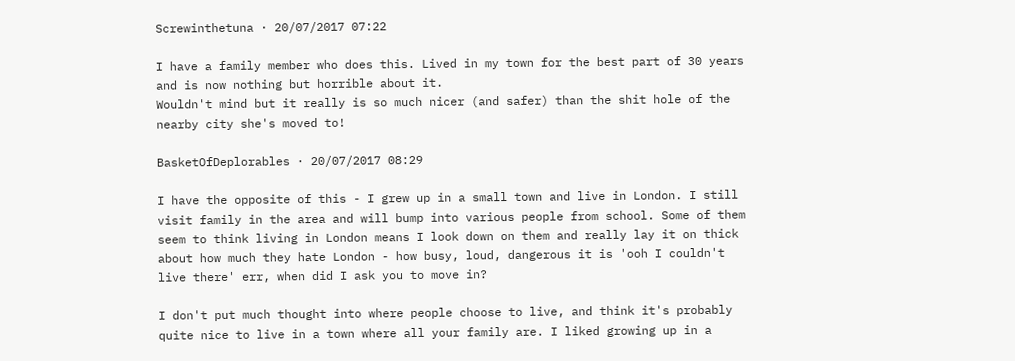Screwinthetuna · 20/07/2017 07:22

I have a family member who does this. Lived in my town for the best part of 30 years and is now nothing but horrible about it.
Wouldn't mind but it really is so much nicer (and safer) than the shit hole of the nearby city she's moved to!

BasketOfDeplorables · 20/07/2017 08:29

I have the opposite of this - I grew up in a small town and live in London. I still visit family in the area and will bump into various people from school. Some of them seem to think living in London means I look down on them and really lay it on thick about how much they hate London - how busy, loud, dangerous it is 'ooh I couldn't live there' err, when did I ask you to move in?

I don't put much thought into where people choose to live, and think it's probably quite nice to live in a town where all your family are. I liked growing up in a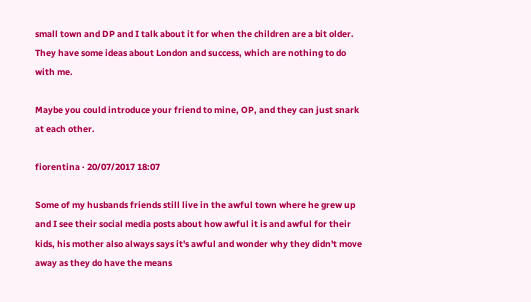small town and DP and I talk about it for when the children are a bit older. They have some ideas about London and success, which are nothing to do with me.

Maybe you could introduce your friend to mine, OP, and they can just snark at each other.

fiorentina · 20/07/2017 18:07

Some of my husbands friends still live in the awful town where he grew up and I see their social media posts about how awful it is and awful for their kids, his mother also always says it's awful and wonder why they didn't move away as they do have the means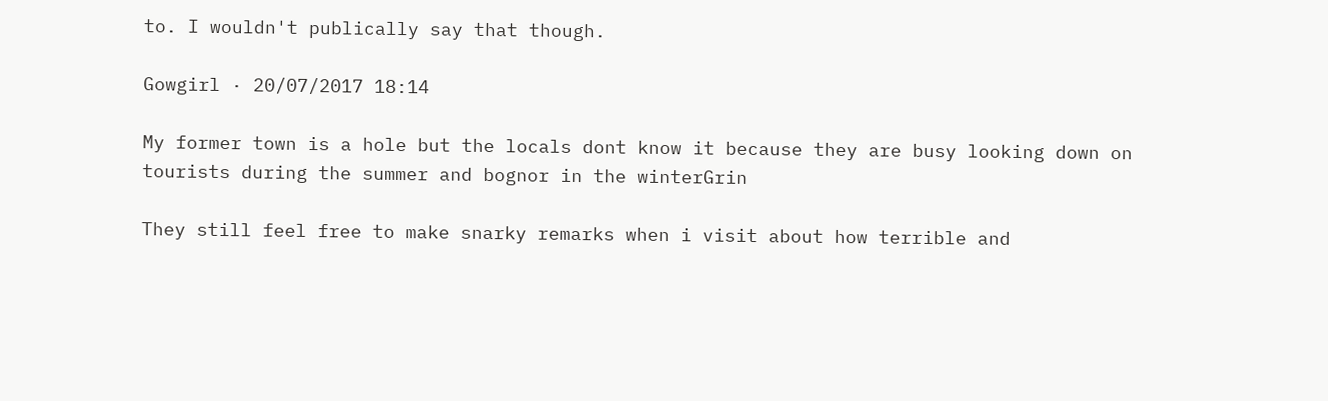to. I wouldn't publically say that though.

Gowgirl · 20/07/2017 18:14

My former town is a hole but the locals dont know it because they are busy looking down on tourists during the summer and bognor in the winterGrin

They still feel free to make snarky remarks when i visit about how terrible and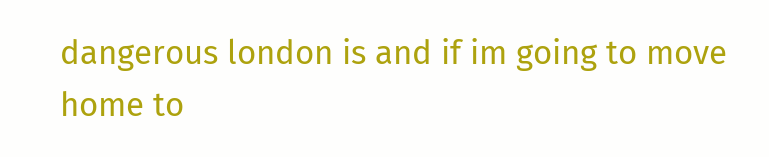dangerous london is and if im going to move home to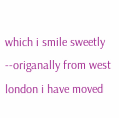which i smile sweetly --origanally from west london i have moved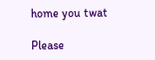home you twat

Please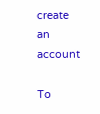create an account

To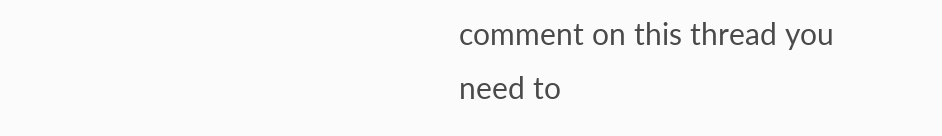comment on this thread you need to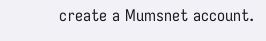create a Mumsnet account.